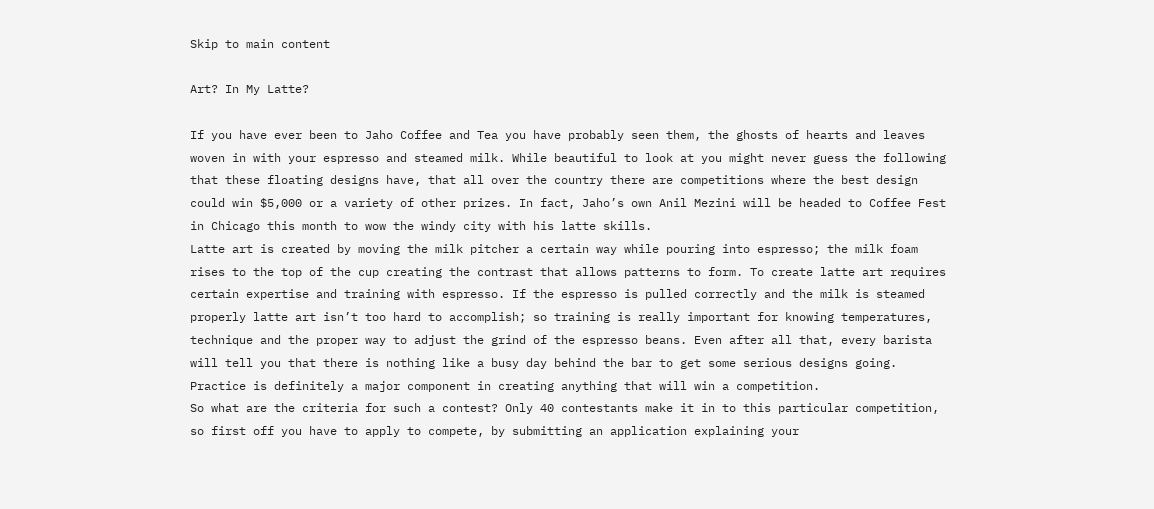Skip to main content

Art? In My Latte?

If you have ever been to Jaho Coffee and Tea you have probably seen them, the ghosts of hearts and leaves woven in with your espresso and steamed milk. While beautiful to look at you might never guess the following that these floating designs have, that all over the country there are competitions where the best design could win $5,000 or a variety of other prizes. In fact, Jaho’s own Anil Mezini will be headed to Coffee Fest in Chicago this month to wow the windy city with his latte skills.
Latte art is created by moving the milk pitcher a certain way while pouring into espresso; the milk foam rises to the top of the cup creating the contrast that allows patterns to form. To create latte art requires certain expertise and training with espresso. If the espresso is pulled correctly and the milk is steamed properly latte art isn’t too hard to accomplish; so training is really important for knowing temperatures, technique and the proper way to adjust the grind of the espresso beans. Even after all that, every barista will tell you that there is nothing like a busy day behind the bar to get some serious designs going. Practice is definitely a major component in creating anything that will win a competition.
So what are the criteria for such a contest? Only 40 contestants make it in to this particular competition, so first off you have to apply to compete, by submitting an application explaining your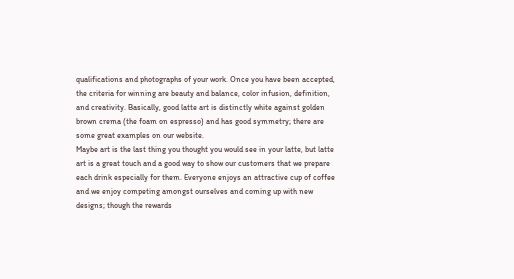qualifications and photographs of your work. Once you have been accepted, the criteria for winning are beauty and balance, color infusion, definition, and creativity. Basically, good latte art is distinctly white against golden brown crema (the foam on espresso) and has good symmetry; there are some great examples on our website.
Maybe art is the last thing you thought you would see in your latte, but latte art is a great touch and a good way to show our customers that we prepare each drink especially for them. Everyone enjoys an attractive cup of coffee and we enjoy competing amongst ourselves and coming up with new designs; though the rewards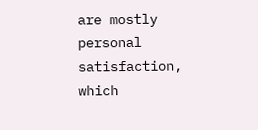are mostly personal satisfaction, which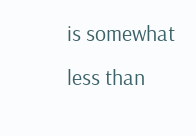is somewhat less than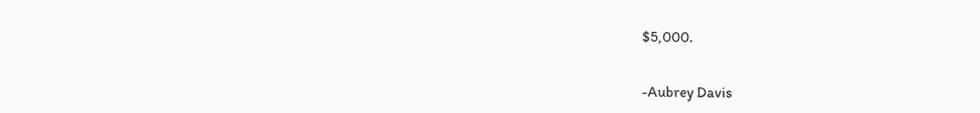$5,000.


-Aubrey Davis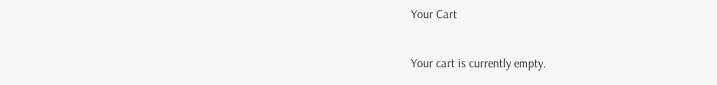Your Cart

Your cart is currently empty.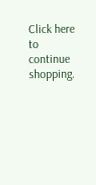Click here to continue shopping.